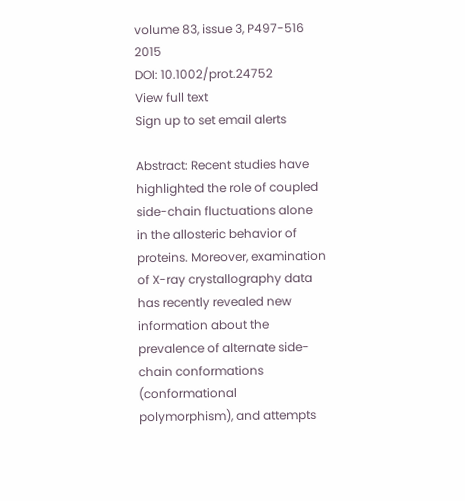volume 83, issue 3, P497-516 2015
DOI: 10.1002/prot.24752
View full text
Sign up to set email alerts

Abstract: Recent studies have highlighted the role of coupled side-chain fluctuations alone in the allosteric behavior of proteins. Moreover, examination of X-ray crystallography data has recently revealed new information about the prevalence of alternate side-chain conformations (conformational polymorphism), and attempts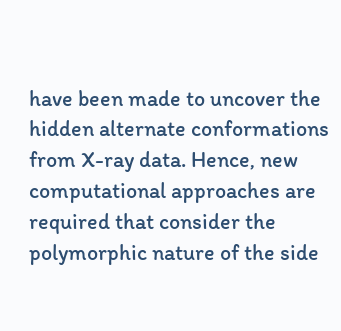have been made to uncover the hidden alternate conformations from X-ray data. Hence, new computational approaches are required that consider the polymorphic nature of the side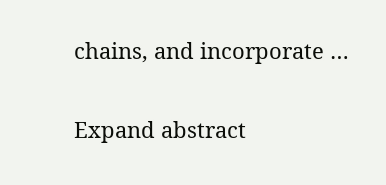chains, and incorporate …

Expand abstract